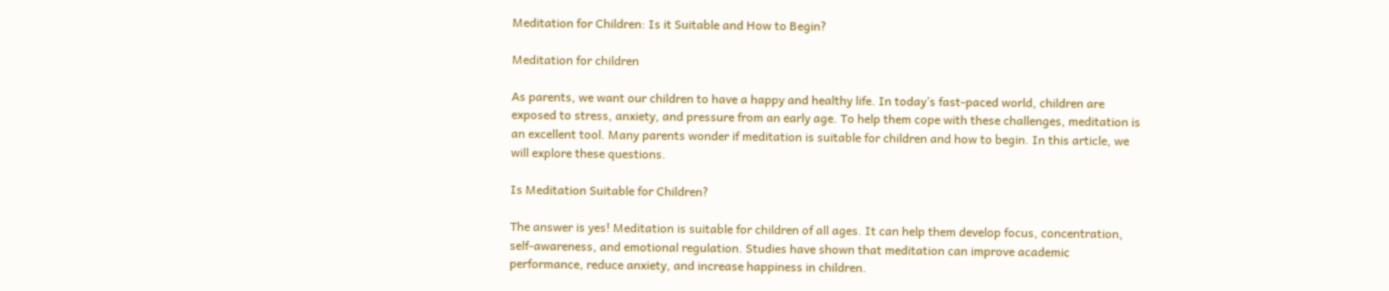Meditation for Children: Is it Suitable and How to Begin?

Meditation for children

As parents, we want our children to have a happy and healthy life. In today’s fast-paced world, children are exposed to stress, anxiety, and pressure from an early age. To help them cope with these challenges, meditation is an excellent tool. Many parents wonder if meditation is suitable for children and how to begin. In this article, we will explore these questions.

Is Meditation Suitable for Children?

The answer is yes! Meditation is suitable for children of all ages. It can help them develop focus, concentration, self-awareness, and emotional regulation. Studies have shown that meditation can improve academic performance, reduce anxiety, and increase happiness in children.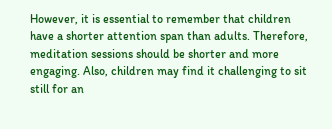However, it is essential to remember that children have a shorter attention span than adults. Therefore, meditation sessions should be shorter and more engaging. Also, children may find it challenging to sit still for an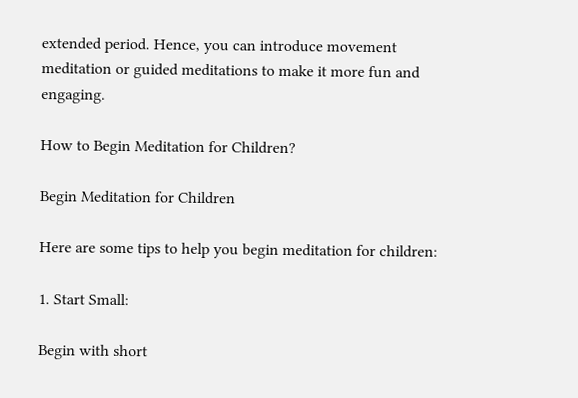extended period. Hence, you can introduce movement meditation or guided meditations to make it more fun and engaging.

How to Begin Meditation for Children?

Begin Meditation for Children

Here are some tips to help you begin meditation for children:

1. Start Small:

Begin with short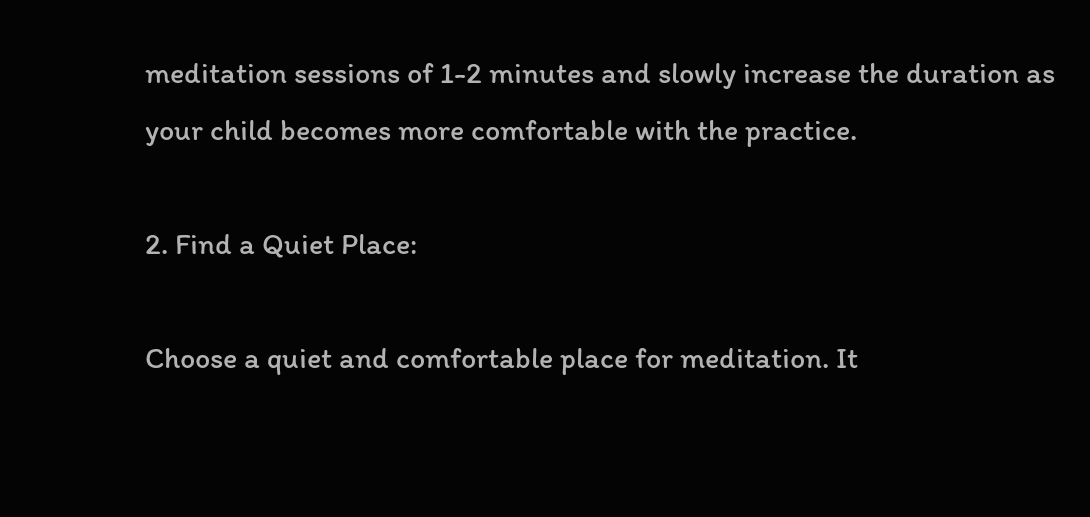meditation sessions of 1-2 minutes and slowly increase the duration as your child becomes more comfortable with the practice.

2. Find a Quiet Place:

Choose a quiet and comfortable place for meditation. It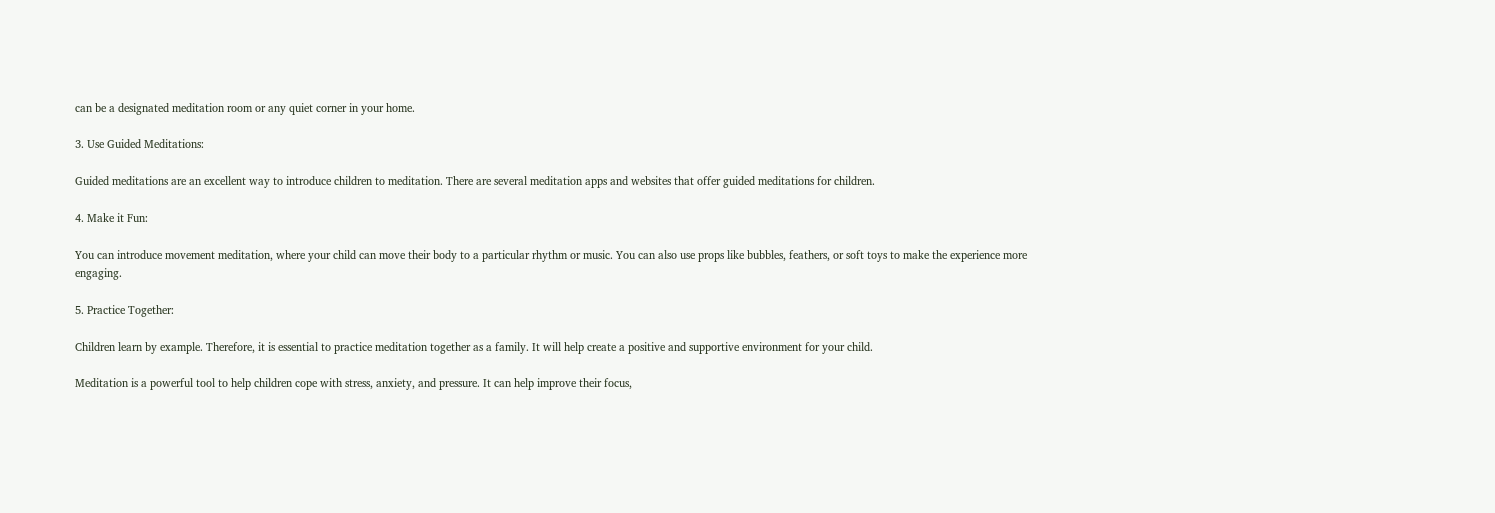can be a designated meditation room or any quiet corner in your home.

3. Use Guided Meditations:

Guided meditations are an excellent way to introduce children to meditation. There are several meditation apps and websites that offer guided meditations for children.

4. Make it Fun:

You can introduce movement meditation, where your child can move their body to a particular rhythm or music. You can also use props like bubbles, feathers, or soft toys to make the experience more engaging.

5. Practice Together:

Children learn by example. Therefore, it is essential to practice meditation together as a family. It will help create a positive and supportive environment for your child.

Meditation is a powerful tool to help children cope with stress, anxiety, and pressure. It can help improve their focus,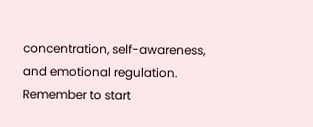concentration, self-awareness, and emotional regulation. Remember to start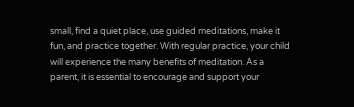small, find a quiet place, use guided meditations, make it fun, and practice together. With regular practice, your child will experience the many benefits of meditation. As a parent, it is essential to encourage and support your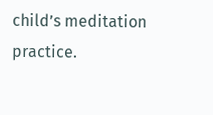child’s meditation practice.